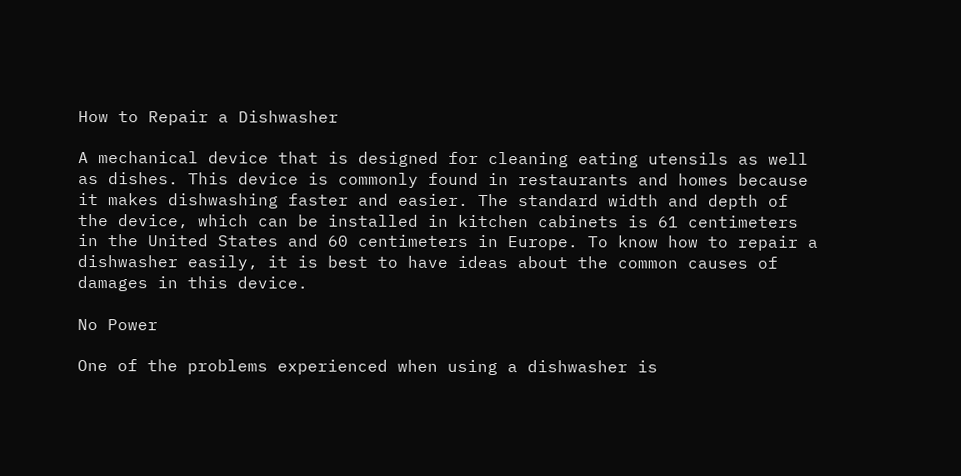How to Repair a Dishwasher

A mechanical device that is designed for cleaning eating utensils as well as dishes. This device is commonly found in restaurants and homes because it makes dishwashing faster and easier. The standard width and depth of the device, which can be installed in kitchen cabinets is 61 centimeters in the United States and 60 centimeters in Europe. To know how to repair a dishwasher easily, it is best to have ideas about the common causes of damages in this device.

No Power

One of the problems experienced when using a dishwasher is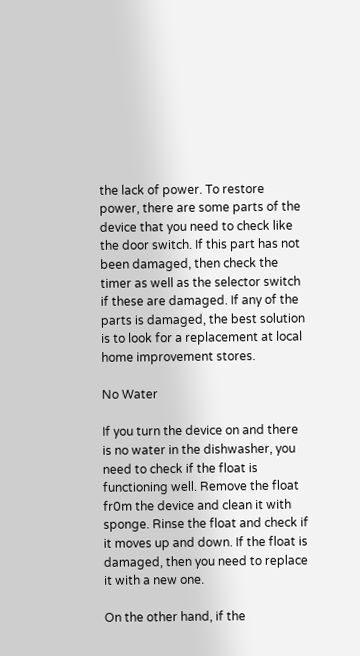the lack of power. To restore power, there are some parts of the device that you need to check like the door switch. If this part has not been damaged, then check the timer as well as the selector switch if these are damaged. If any of the parts is damaged, the best solution is to look for a replacement at local home improvement stores.

No Water

If you turn the device on and there is no water in the dishwasher, you need to check if the float is functioning well. Remove the float fr0m the device and clean it with sponge. Rinse the float and check if it moves up and down. If the float is damaged, then you need to replace it with a new one.

On the other hand, if the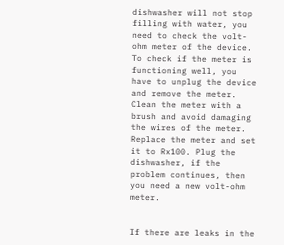dishwasher will not stop filling with water, you need to check the volt-ohm meter of the device. To check if the meter is functioning well, you have to unplug the device and remove the meter. Clean the meter with a brush and avoid damaging the wires of the meter. Replace the meter and set it to Rx100. Plug the dishwasher, if the problem continues, then you need a new volt-ohm meter.


If there are leaks in the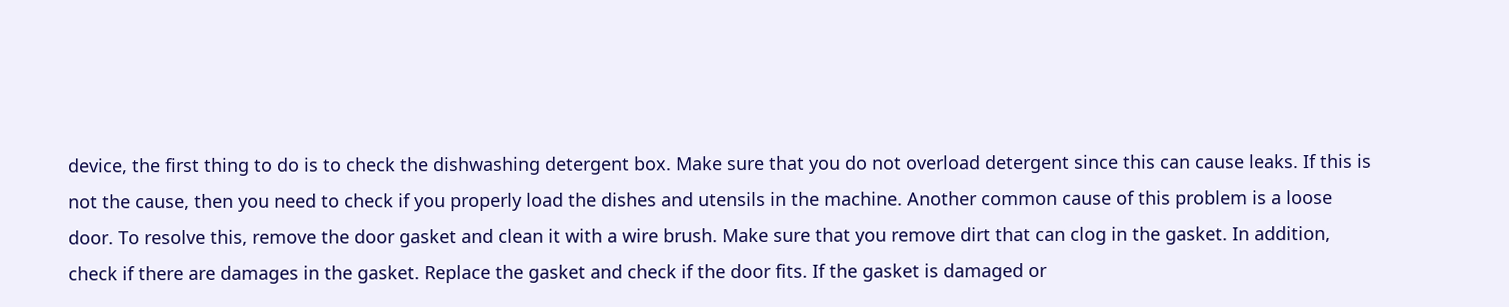device, the first thing to do is to check the dishwashing detergent box. Make sure that you do not overload detergent since this can cause leaks. If this is not the cause, then you need to check if you properly load the dishes and utensils in the machine. Another common cause of this problem is a loose door. To resolve this, remove the door gasket and clean it with a wire brush. Make sure that you remove dirt that can clog in the gasket. In addition, check if there are damages in the gasket. Replace the gasket and check if the door fits. If the gasket is damaged or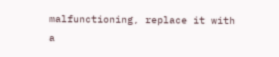malfunctioning, replace it with a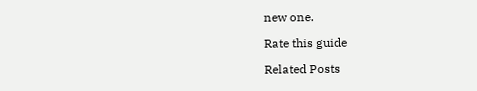new one.

Rate this guide

Related Posts